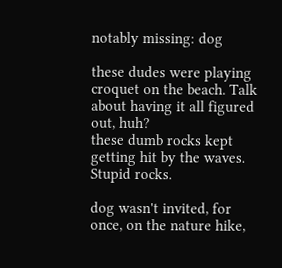notably missing: dog

these dudes were playing croquet on the beach. Talk about having it all figured out, huh?
these dumb rocks kept getting hit by the waves. Stupid rocks.

dog wasn't invited, for once, on the nature hike,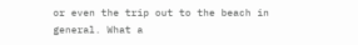or even the trip out to the beach in general. What a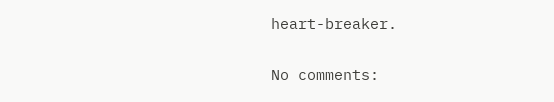heart-breaker.

No comments: